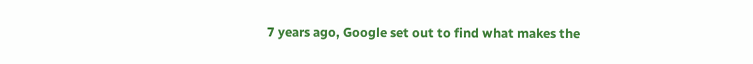7 years ago, Google set out to find what makes the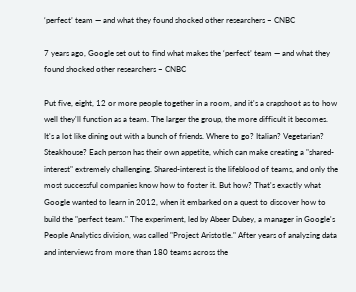‘perfect’ team — and what they found shocked other researchers – CNBC

7 years ago, Google set out to find what makes the ‘perfect’ team — and what they found shocked other researchers – CNBC

Put five, eight, 12 or more people together in a room, and it's a crapshoot as to how well they'll function as a team. The larger the group, the more difficult it becomes. It's a lot like dining out with a bunch of friends. Where to go? Italian? Vegetarian? Steakhouse? Each person has their own appetite, which can make creating a "shared-interest" extremely challenging. Shared-interest is the lifeblood of teams, and only the most successful companies know how to foster it. But how? That's exactly what Google wanted to learn in 2012, when it embarked on a quest to discover how to build the "perfect team." The experiment, led by Abeer Dubey, a manager in Google's People Analytics division, was called "Project Aristotle." After years of analyzing data and interviews from more than 180 teams across the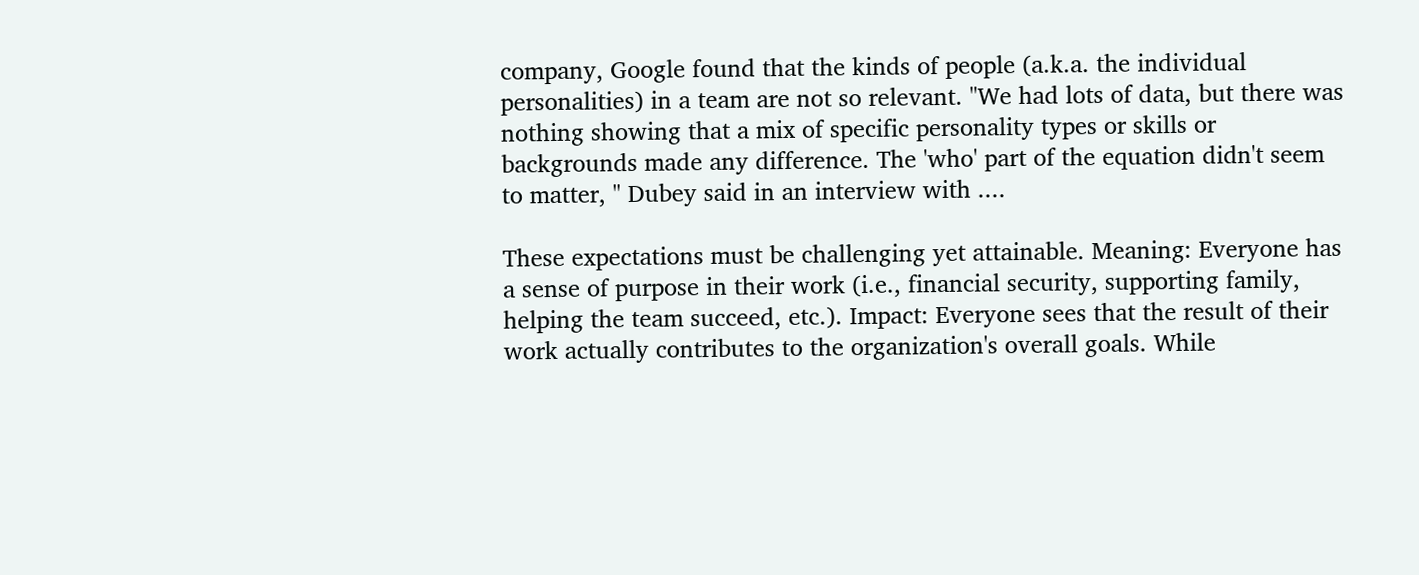company, Google found that the kinds of people (a.k.a. the individual personalities) in a team are not so relevant. "We had lots of data, but there was nothing showing that a mix of specific personality types or skills or backgrounds made any difference. The 'who' part of the equation didn't seem to matter, " Dubey said in an interview with ....

These expectations must be challenging yet attainable. Meaning: Everyone has a sense of purpose in their work (i.e., financial security, supporting family, helping the team succeed, etc.). Impact: Everyone sees that the result of their work actually contributes to the organization's overall goals. While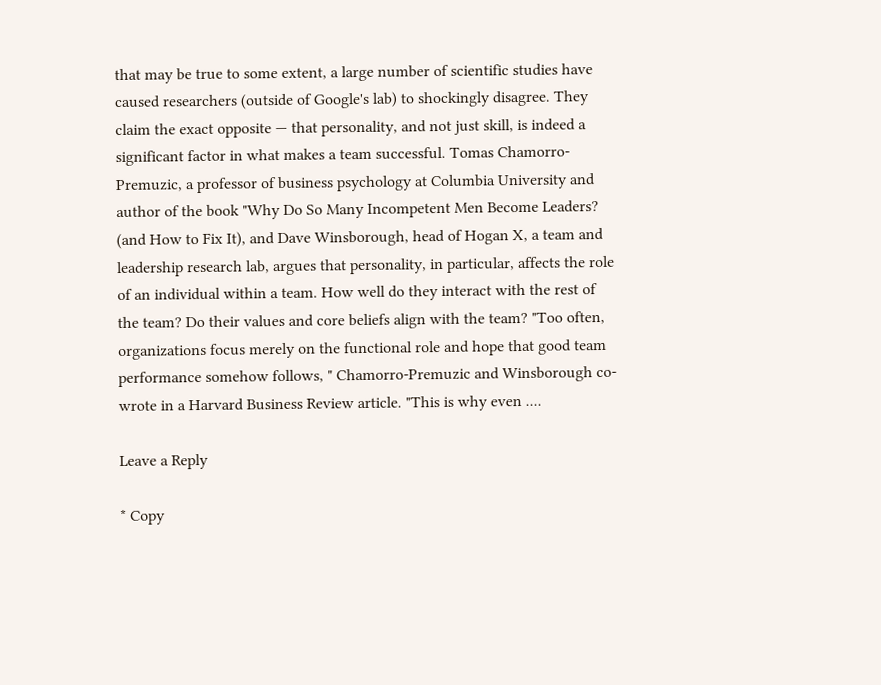that may be true to some extent, a large number of scientific studies have caused researchers (outside of Google's lab) to shockingly disagree. They claim the exact opposite — that personality, and not just skill, is indeed a significant factor in what makes a team successful. Tomas Chamorro-Premuzic, a professor of business psychology at Columbia University and author of the book "Why Do So Many Incompetent Men Become Leaders? (and How to Fix It), and Dave Winsborough, head of Hogan X, a team and leadership research lab, argues that personality, in particular, affects the role of an individual within a team. How well do they interact with the rest of the team? Do their values and core beliefs align with the team? "Too often, organizations focus merely on the functional role and hope that good team performance somehow follows, " Chamorro-Premuzic and Winsborough co-wrote in a Harvard Business Review article. "This is why even ....

Leave a Reply

* Copy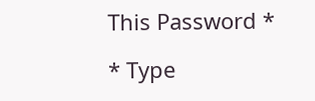This Password *

* Type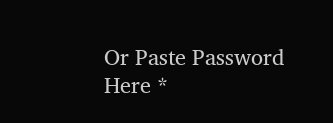Or Paste Password Here *